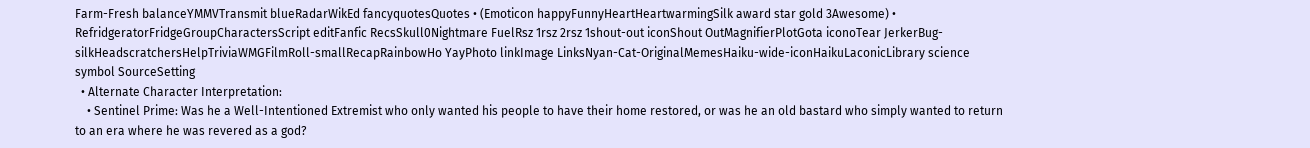Farm-Fresh balanceYMMVTransmit blueRadarWikEd fancyquotesQuotes • (Emoticon happyFunnyHeartHeartwarmingSilk award star gold 3Awesome) • RefridgeratorFridgeGroupCharactersScript editFanfic RecsSkull0Nightmare FuelRsz 1rsz 2rsz 1shout-out iconShout OutMagnifierPlotGota iconoTear JerkerBug-silkHeadscratchersHelpTriviaWMGFilmRoll-smallRecapRainbowHo YayPhoto linkImage LinksNyan-Cat-OriginalMemesHaiku-wide-iconHaikuLaconicLibrary science symbol SourceSetting
  • Alternate Character Interpretation:
    • Sentinel Prime: Was he a Well-Intentioned Extremist who only wanted his people to have their home restored, or was he an old bastard who simply wanted to return to an era where he was revered as a god?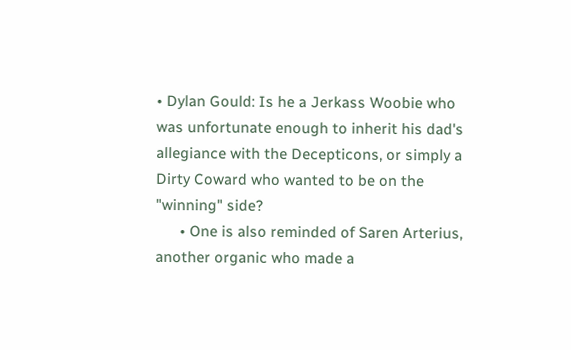• Dylan Gould: Is he a Jerkass Woobie who was unfortunate enough to inherit his dad's allegiance with the Decepticons, or simply a Dirty Coward who wanted to be on the "winning" side?
      • One is also reminded of Saren Arterius, another organic who made a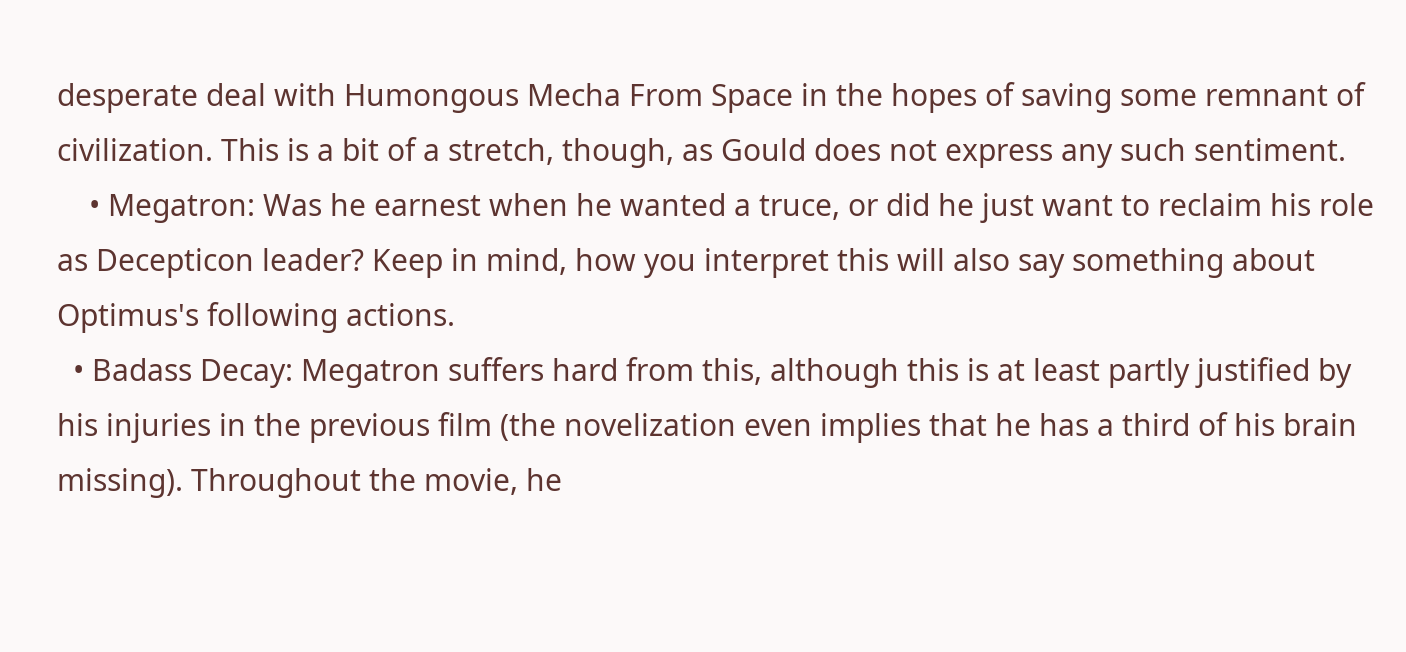desperate deal with Humongous Mecha From Space in the hopes of saving some remnant of civilization. This is a bit of a stretch, though, as Gould does not express any such sentiment.
    • Megatron: Was he earnest when he wanted a truce, or did he just want to reclaim his role as Decepticon leader? Keep in mind, how you interpret this will also say something about Optimus's following actions.
  • Badass Decay: Megatron suffers hard from this, although this is at least partly justified by his injuries in the previous film (the novelization even implies that he has a third of his brain missing). Throughout the movie, he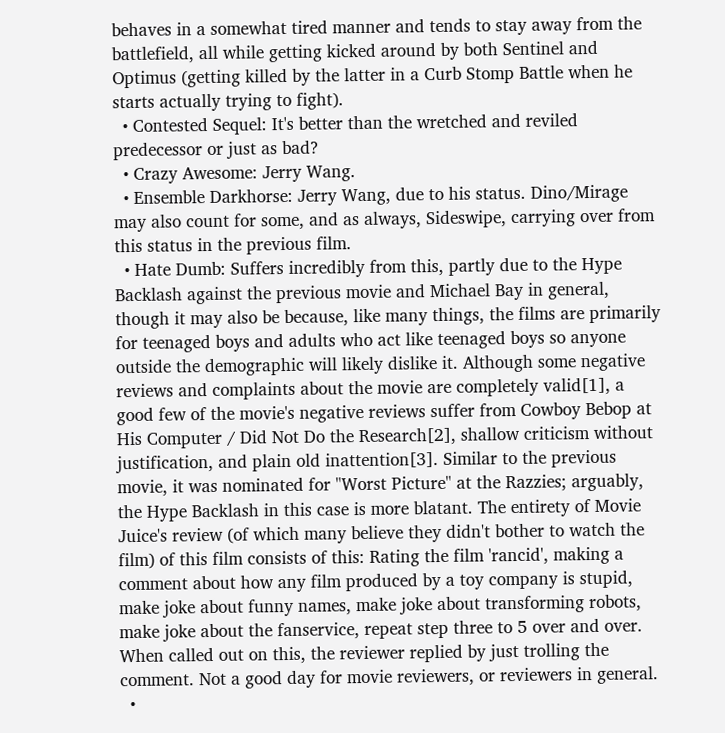behaves in a somewhat tired manner and tends to stay away from the battlefield, all while getting kicked around by both Sentinel and Optimus (getting killed by the latter in a Curb Stomp Battle when he starts actually trying to fight).
  • Contested Sequel: It's better than the wretched and reviled predecessor or just as bad?
  • Crazy Awesome: Jerry Wang.
  • Ensemble Darkhorse: Jerry Wang, due to his status. Dino/Mirage may also count for some, and as always, Sideswipe, carrying over from this status in the previous film.
  • Hate Dumb: Suffers incredibly from this, partly due to the Hype Backlash against the previous movie and Michael Bay in general, though it may also be because, like many things, the films are primarily for teenaged boys and adults who act like teenaged boys so anyone outside the demographic will likely dislike it. Although some negative reviews and complaints about the movie are completely valid[1], a good few of the movie's negative reviews suffer from Cowboy Bebop at His Computer / Did Not Do the Research[2], shallow criticism without justification, and plain old inattention[3]. Similar to the previous movie, it was nominated for "Worst Picture" at the Razzies; arguably, the Hype Backlash in this case is more blatant. The entirety of Movie Juice's review (of which many believe they didn't bother to watch the film) of this film consists of this: Rating the film 'rancid', making a comment about how any film produced by a toy company is stupid, make joke about funny names, make joke about transforming robots, make joke about the fanservice, repeat step three to 5 over and over. When called out on this, the reviewer replied by just trolling the comment. Not a good day for movie reviewers, or reviewers in general.
  •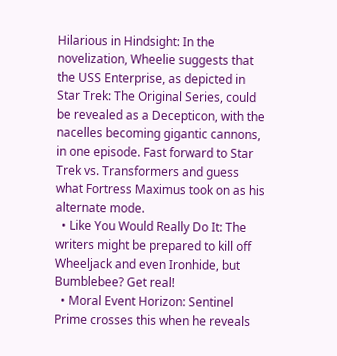Hilarious in Hindsight: In the novelization, Wheelie suggests that the USS Enterprise, as depicted in Star Trek: The Original Series, could be revealed as a Decepticon, with the nacelles becoming gigantic cannons, in one episode. Fast forward to Star Trek vs. Transformers and guess what Fortress Maximus took on as his alternate mode.
  • Like You Would Really Do It: The writers might be prepared to kill off Wheeljack and even Ironhide, but Bumblebee? Get real!
  • Moral Event Horizon: Sentinel Prime crosses this when he reveals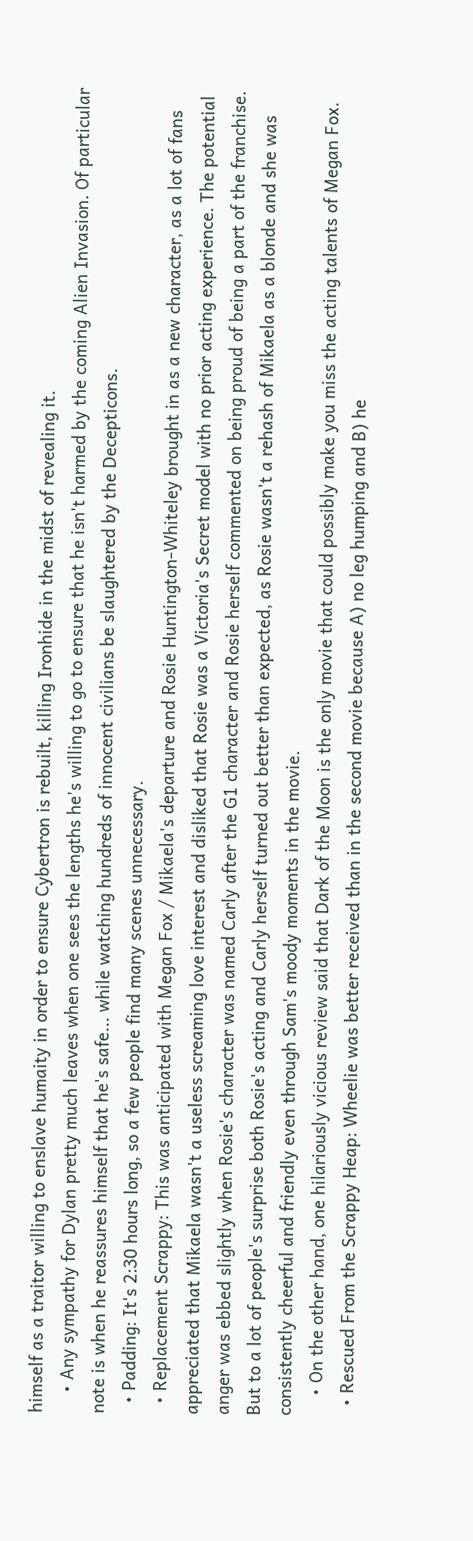himself as a traitor willing to enslave humaity in order to ensure Cybertron is rebuilt, killing Ironhide in the midst of revealing it.
    • Any sympathy for Dylan pretty much leaves when one sees the lengths he's willing to go to ensure that he isn't harmed by the coming Alien Invasion. Of particular note is when he reassures himself that he's safe... while watching hundreds of innocent civilians be slaughtered by the Decepticons.
  • Padding: It's 2:30 hours long, so a few people find many scenes unnecessary.
  • Replacement Scrappy: This was anticipated with Megan Fox / Mikaela's departure and Rosie Huntington-Whiteley brought in as a new character, as a lot of fans appreciated that Mikaela wasn't a useless screaming love interest and disliked that Rosie was a Victoria's Secret model with no prior acting experience. The potential anger was ebbed slightly when Rosie's character was named Carly after the G1 character and Rosie herself commented on being proud of being a part of the franchise. But to a lot of people's surprise both Rosie's acting and Carly herself turned out better than expected, as Rosie wasn't a rehash of Mikaela as a blonde and she was consistently cheerful and friendly even through Sam's moody moments in the movie.
    • On the other hand, one hilariously vicious review said that Dark of the Moon is the only movie that could possibly make you miss the acting talents of Megan Fox.
  • Rescued From the Scrappy Heap: Wheelie was better received than in the second movie because A) no leg humping and B) he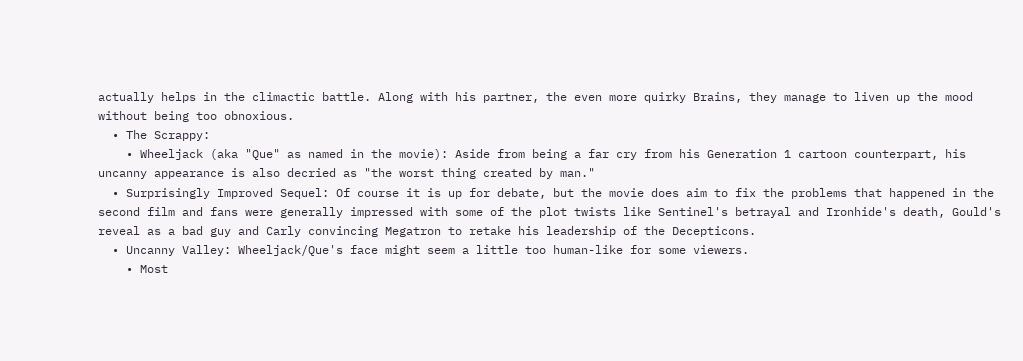actually helps in the climactic battle. Along with his partner, the even more quirky Brains, they manage to liven up the mood without being too obnoxious.
  • The Scrappy:
    • Wheeljack (aka "Que" as named in the movie): Aside from being a far cry from his Generation 1 cartoon counterpart, his uncanny appearance is also decried as "the worst thing created by man."
  • Surprisingly Improved Sequel: Of course it is up for debate, but the movie does aim to fix the problems that happened in the second film and fans were generally impressed with some of the plot twists like Sentinel's betrayal and Ironhide's death, Gould's reveal as a bad guy and Carly convincing Megatron to retake his leadership of the Decepticons.
  • Uncanny Valley: Wheeljack/Que's face might seem a little too human-like for some viewers.
    • Most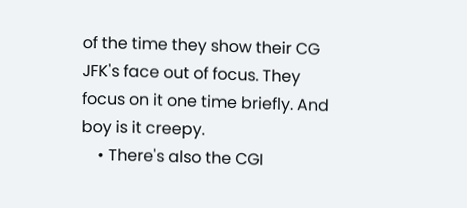of the time they show their CG JFK's face out of focus. They focus on it one time briefly. And boy is it creepy.
    • There's also the CGI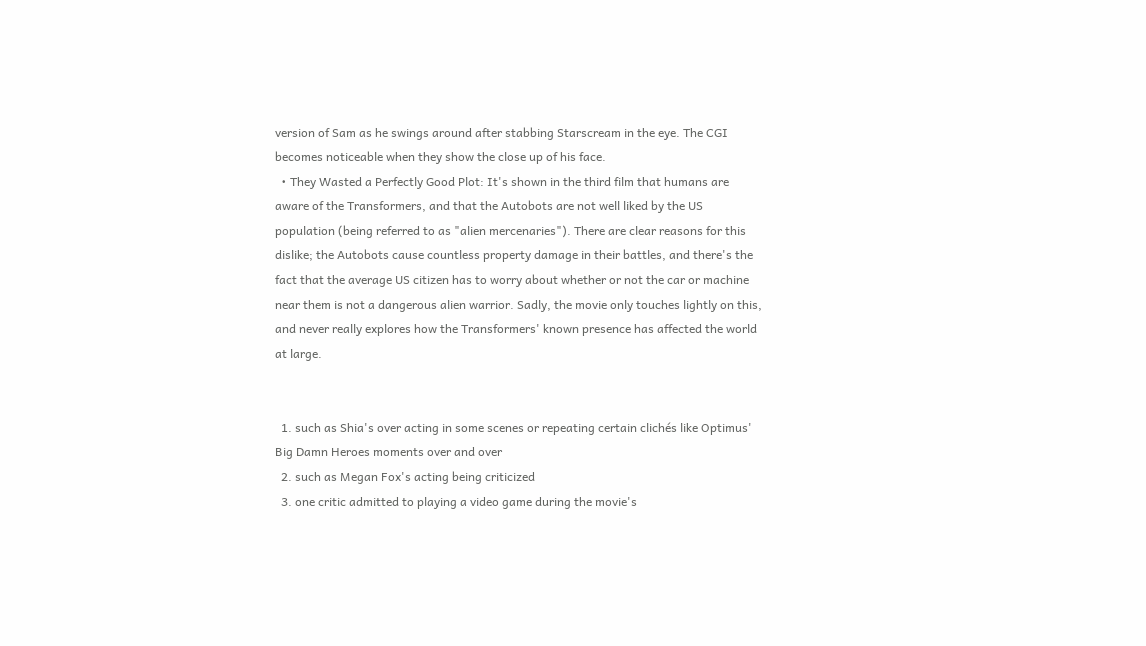version of Sam as he swings around after stabbing Starscream in the eye. The CGI becomes noticeable when they show the close up of his face.
  • They Wasted a Perfectly Good Plot: It's shown in the third film that humans are aware of the Transformers, and that the Autobots are not well liked by the US population (being referred to as "alien mercenaries"). There are clear reasons for this dislike; the Autobots cause countless property damage in their battles, and there's the fact that the average US citizen has to worry about whether or not the car or machine near them is not a dangerous alien warrior. Sadly, the movie only touches lightly on this, and never really explores how the Transformers' known presence has affected the world at large.


  1. such as Shia's over acting in some scenes or repeating certain clichés like Optimus' Big Damn Heroes moments over and over
  2. such as Megan Fox's acting being criticized
  3. one critic admitted to playing a video game during the movie's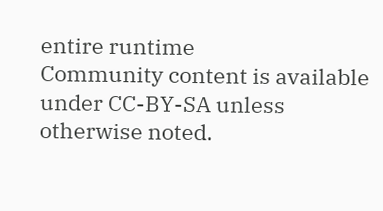entire runtime
Community content is available under CC-BY-SA unless otherwise noted.